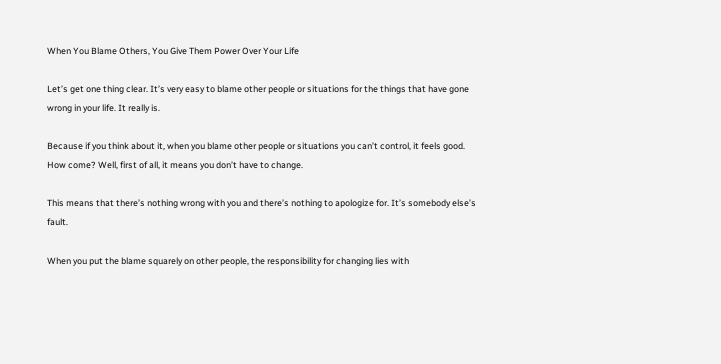When You Blame Others, You Give Them Power Over Your Life

Let’s get one thing clear. It’s very easy to blame other people or situations for the things that have gone wrong in your life. It really is.

Because if you think about it, when you blame other people or situations you can’t control, it feels good. How come? Well, first of all, it means you don’t have to change.

This means that there’s nothing wrong with you and there’s nothing to apologize for. It’s somebody else’s fault.

When you put the blame squarely on other people, the responsibility for changing lies with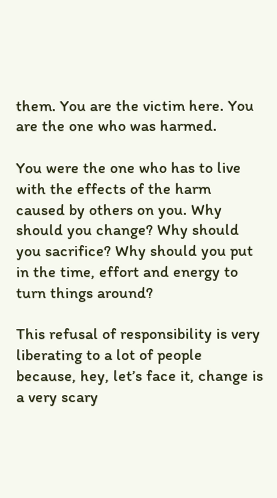them. You are the victim here. You are the one who was harmed.

You were the one who has to live with the effects of the harm caused by others on you. Why should you change? Why should you sacrifice? Why should you put in the time, effort and energy to turn things around?

This refusal of responsibility is very liberating to a lot of people because, hey, let’s face it, change is a very scary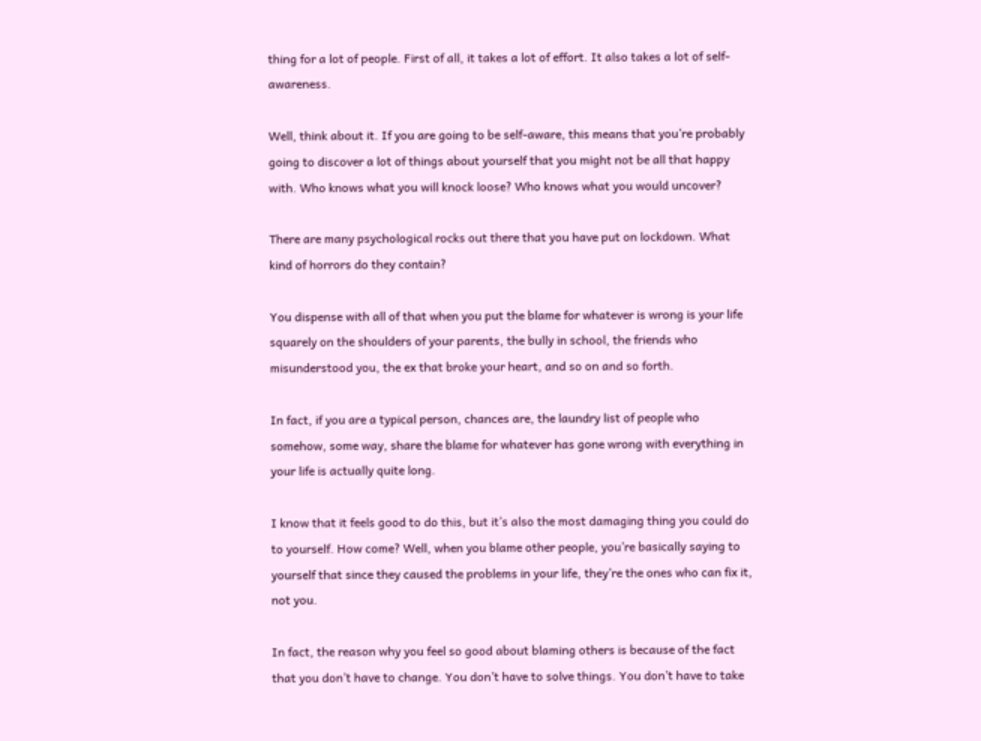thing for a lot of people. First of all, it takes a lot of effort. It also takes a lot of self-awareness.

Well, think about it. If you are going to be self-aware, this means that you’re probably going to discover a lot of things about yourself that you might not be all that happy with. Who knows what you will knock loose? Who knows what you would uncover?

There are many psychological rocks out there that you have put on lockdown. What kind of horrors do they contain?

You dispense with all of that when you put the blame for whatever is wrong is your life squarely on the shoulders of your parents, the bully in school, the friends who misunderstood you, the ex that broke your heart, and so on and so forth.

In fact, if you are a typical person, chances are, the laundry list of people who somehow, some way, share the blame for whatever has gone wrong with everything in your life is actually quite long.

I know that it feels good to do this, but it’s also the most damaging thing you could do to yourself. How come? Well, when you blame other people, you’re basically saying to yourself that since they caused the problems in your life, they’re the ones who can fix it, not you.

In fact, the reason why you feel so good about blaming others is because of the fact that you don’t have to change. You don’t have to solve things. You don’t have to take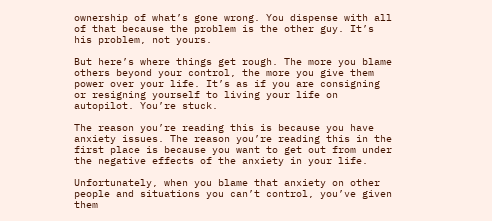ownership of what’s gone wrong. You dispense with all of that because the problem is the other guy. It’s his problem, not yours.

But here’s where things get rough. The more you blame others beyond your control, the more you give them power over your life. It’s as if you are consigning or resigning yourself to living your life on autopilot. You’re stuck.

The reason you’re reading this is because you have anxiety issues. The reason you’re reading this in the first place is because you want to get out from under the negative effects of the anxiety in your life.

Unfortunately, when you blame that anxiety on other people and situations you can’t control, you’ve given them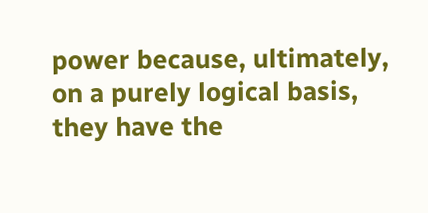power because, ultimately, on a purely logical basis, they have the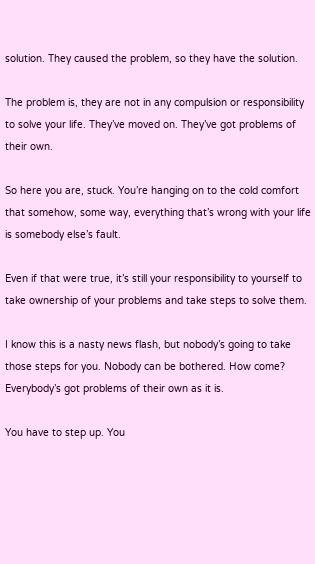solution. They caused the problem, so they have the solution.

The problem is, they are not in any compulsion or responsibility to solve your life. They’ve moved on. They’ve got problems of their own.

So here you are, stuck. You’re hanging on to the cold comfort that somehow, some way, everything that’s wrong with your life is somebody else’s fault.

Even if that were true, it’s still your responsibility to yourself to take ownership of your problems and take steps to solve them.

I know this is a nasty news flash, but nobody’s going to take those steps for you. Nobody can be bothered. How come? Everybody’s got problems of their own as it is.

You have to step up. You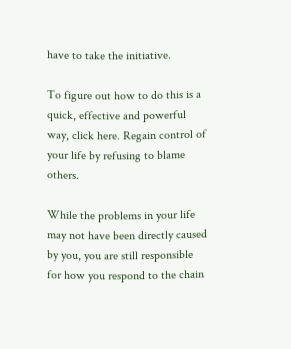have to take the initiative.

To figure out how to do this is a quick, effective and powerful way, click here. Regain control of your life by refusing to blame others.

While the problems in your life may not have been directly caused by you, you are still responsible for how you respond to the chain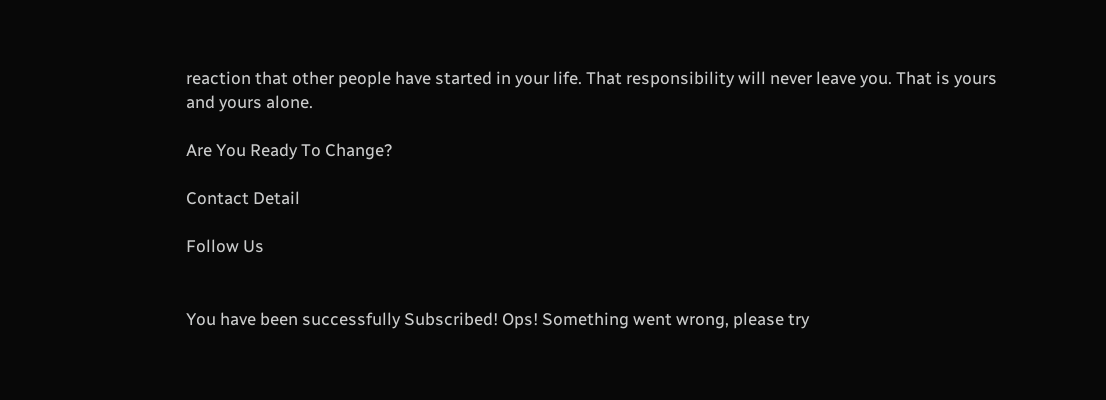reaction that other people have started in your life. That responsibility will never leave you. That is yours and yours alone.

Are You Ready To Change?

Contact Detail

Follow Us


You have been successfully Subscribed! Ops! Something went wrong, please try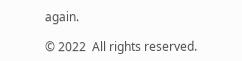again.

© 2022  All rights reserved.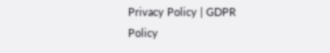Privacy Policy | GDPR Policy